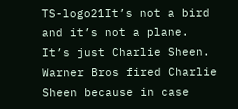TS-logo21It’s not a bird and it’s not a plane.  It’s just Charlie Sheen.  Warner Bros fired Charlie Sheen because in case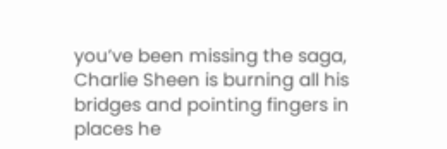you’ve been missing the saga, Charlie Sheen is burning all his bridges and pointing fingers in places he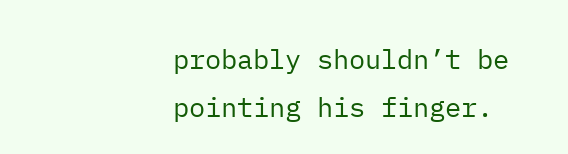probably shouldn’t be pointing his finger.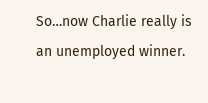So…now Charlie really is an unemployed winner.